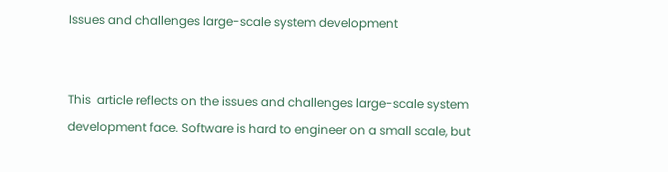Issues and challenges large-scale system development


This  article reflects on the issues and challenges large-scale system development face. Software is hard to engineer on a small scale, but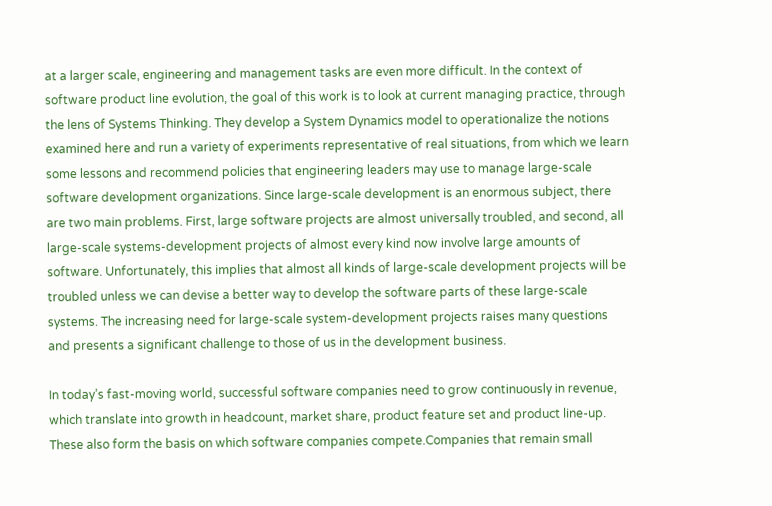at a larger scale, engineering and management tasks are even more difficult. In the context of software product line evolution, the goal of this work is to look at current managing practice, through the lens of Systems Thinking. They develop a System Dynamics model to operationalize the notions examined here and run a variety of experiments representative of real situations, from which we learn some lessons and recommend policies that engineering leaders may use to manage large-scale software development organizations. Since large-scale development is an enormous subject, there are two main problems. First, large software projects are almost universally troubled, and second, all large-scale systems-development projects of almost every kind now involve large amounts of software. Unfortunately, this implies that almost all kinds of large-scale development projects will be troubled unless we can devise a better way to develop the software parts of these large-scale systems. The increasing need for large-scale system-development projects raises many questions and presents a significant challenge to those of us in the development business.

In today’s fast-moving world, successful software companies need to grow continuously in revenue, which translate into growth in headcount, market share, product feature set and product line-up. These also form the basis on which software companies compete.Companies that remain small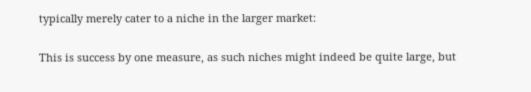typically merely cater to a niche in the larger market:

This is success by one measure, as such niches might indeed be quite large, but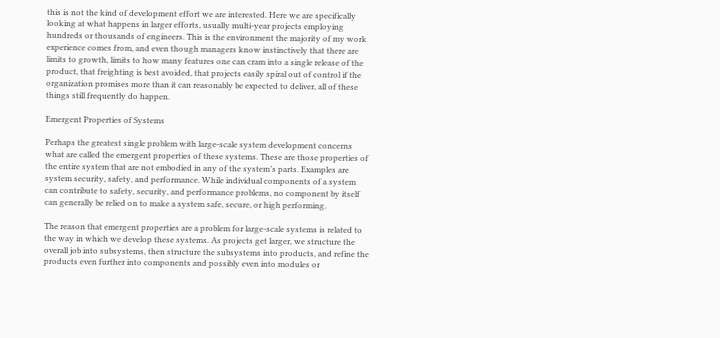this is not the kind of development effort we are interested. Here we are specifically looking at what happens in larger efforts, usually multi-year projects employing hundreds or thousands of engineers. This is the environment the majority of my work experience comes from, and even though managers know instinctively that there are limits to growth, limits to how many features one can cram into a single release of the product, that freighting is best avoided, that projects easily spiral out of control if the organization promises more than it can reasonably be expected to deliver, all of these things still frequently do happen.

Emergent Properties of Systems

Perhaps the greatest single problem with large-scale system development concerns what are called the emergent properties of these systems. These are those properties of the entire system that are not embodied in any of the system’s parts. Examples are system security, safety, and performance. While individual components of a system can contribute to safety, security, and performance problems, no component by itself can generally be relied on to make a system safe, secure, or high performing.

The reason that emergent properties are a problem for large-scale systems is related to the way in which we develop these systems. As projects get larger, we structure the overall job into subsystems, then structure the subsystems into products, and refine the products even further into components and possibly even into modules or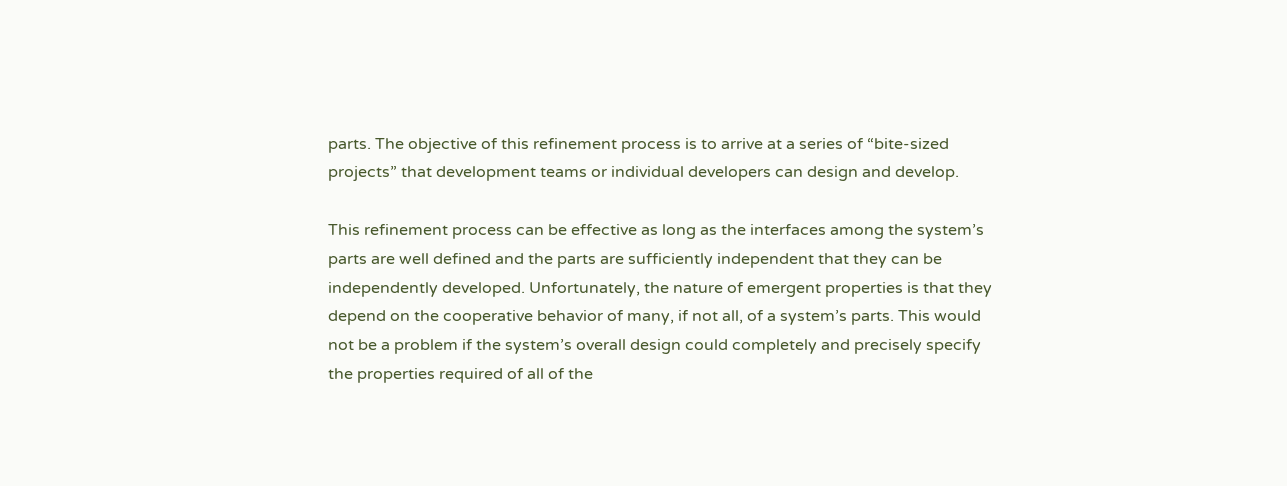parts. The objective of this refinement process is to arrive at a series of “bite-sized projects” that development teams or individual developers can design and develop.

This refinement process can be effective as long as the interfaces among the system’s parts are well defined and the parts are sufficiently independent that they can be independently developed. Unfortunately, the nature of emergent properties is that they depend on the cooperative behavior of many, if not all, of a system’s parts. This would not be a problem if the system’s overall design could completely and precisely specify the properties required of all of the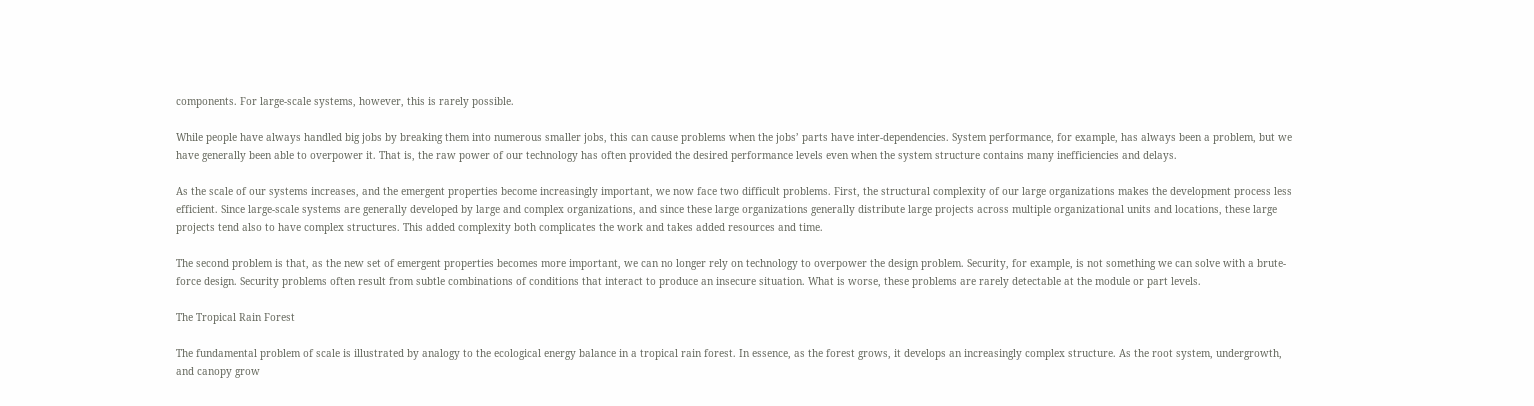components. For large-scale systems, however, this is rarely possible.

While people have always handled big jobs by breaking them into numerous smaller jobs, this can cause problems when the jobs’ parts have inter-dependencies. System performance, for example, has always been a problem, but we have generally been able to overpower it. That is, the raw power of our technology has often provided the desired performance levels even when the system structure contains many inefficiencies and delays.

As the scale of our systems increases, and the emergent properties become increasingly important, we now face two difficult problems. First, the structural complexity of our large organizations makes the development process less efficient. Since large-scale systems are generally developed by large and complex organizations, and since these large organizations generally distribute large projects across multiple organizational units and locations, these large projects tend also to have complex structures. This added complexity both complicates the work and takes added resources and time.

The second problem is that, as the new set of emergent properties becomes more important, we can no longer rely on technology to overpower the design problem. Security, for example, is not something we can solve with a brute-force design. Security problems often result from subtle combinations of conditions that interact to produce an insecure situation. What is worse, these problems are rarely detectable at the module or part levels.

The Tropical Rain Forest

The fundamental problem of scale is illustrated by analogy to the ecological energy balance in a tropical rain forest. In essence, as the forest grows, it develops an increasingly complex structure. As the root system, undergrowth, and canopy grow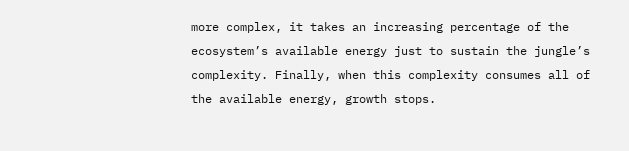more complex, it takes an increasing percentage of the ecosystem’s available energy just to sustain the jungle’s complexity. Finally, when this complexity consumes all of the available energy, growth stops.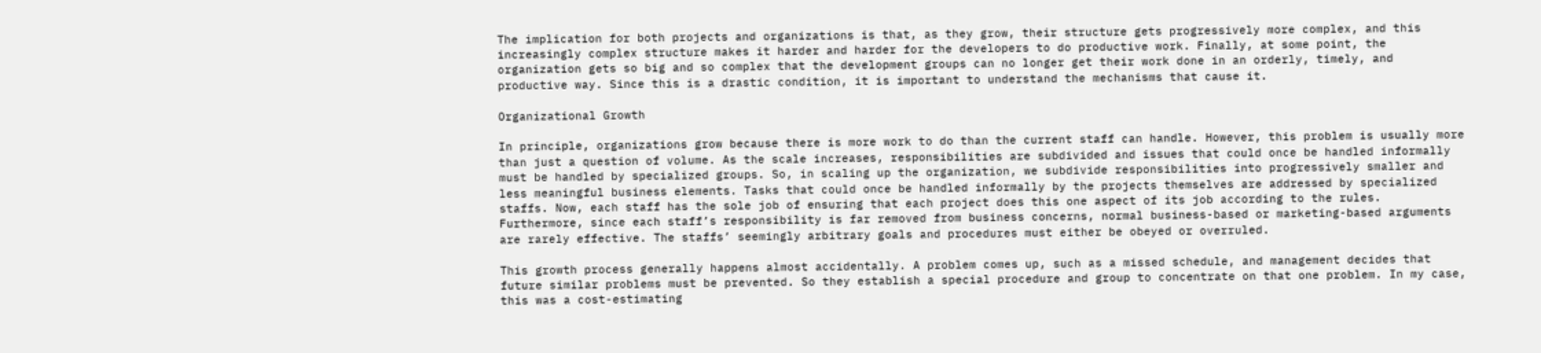The implication for both projects and organizations is that, as they grow, their structure gets progressively more complex, and this increasingly complex structure makes it harder and harder for the developers to do productive work. Finally, at some point, the organization gets so big and so complex that the development groups can no longer get their work done in an orderly, timely, and productive way. Since this is a drastic condition, it is important to understand the mechanisms that cause it.

Organizational Growth

In principle, organizations grow because there is more work to do than the current staff can handle. However, this problem is usually more than just a question of volume. As the scale increases, responsibilities are subdivided and issues that could once be handled informally must be handled by specialized groups. So, in scaling up the organization, we subdivide responsibilities into progressively smaller and less meaningful business elements. Tasks that could once be handled informally by the projects themselves are addressed by specialized staffs. Now, each staff has the sole job of ensuring that each project does this one aspect of its job according to the rules. Furthermore, since each staff’s responsibility is far removed from business concerns, normal business-based or marketing-based arguments are rarely effective. The staffs’ seemingly arbitrary goals and procedures must either be obeyed or overruled.

This growth process generally happens almost accidentally. A problem comes up, such as a missed schedule, and management decides that future similar problems must be prevented. So they establish a special procedure and group to concentrate on that one problem. In my case, this was a cost-estimating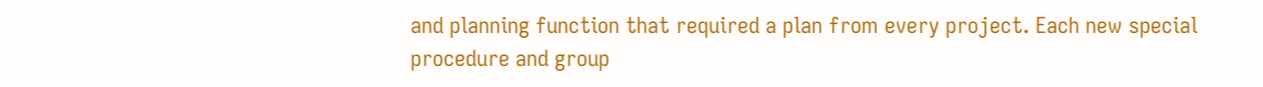and planning function that required a plan from every project. Each new special procedure and group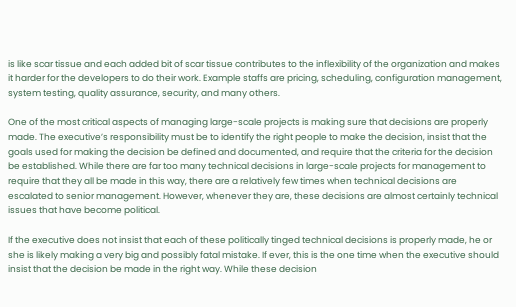is like scar tissue and each added bit of scar tissue contributes to the inflexibility of the organization and makes it harder for the developers to do their work. Example staffs are pricing, scheduling, configuration management, system testing, quality assurance, security, and many others.

One of the most critical aspects of managing large-scale projects is making sure that decisions are properly made. The executive’s responsibility must be to identify the right people to make the decision, insist that the goals used for making the decision be defined and documented, and require that the criteria for the decision be established. While there are far too many technical decisions in large-scale projects for management to require that they all be made in this way, there are a relatively few times when technical decisions are escalated to senior management. However, whenever they are, these decisions are almost certainly technical issues that have become political.

If the executive does not insist that each of these politically tinged technical decisions is properly made, he or she is likely making a very big and possibly fatal mistake. If ever, this is the one time when the executive should insist that the decision be made in the right way. While these decision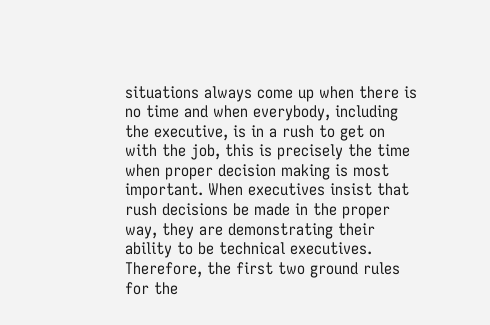situations always come up when there is no time and when everybody, including the executive, is in a rush to get on with the job, this is precisely the time when proper decision making is most important. When executives insist that rush decisions be made in the proper way, they are demonstrating their ability to be technical executives. Therefore, the first two ground rules for the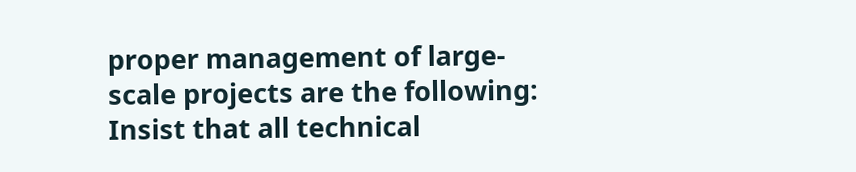proper management of large-scale projects are the following: Insist that all technical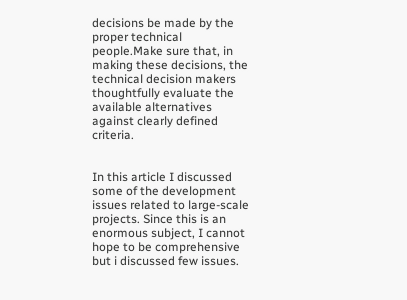decisions be made by the proper technical people.Make sure that, in making these decisions, the technical decision makers thoughtfully evaluate the available alternatives against clearly defined criteria.


In this article I discussed some of the development issues related to large-scale projects. Since this is an enormous subject, I cannot hope to be comprehensive but i discussed few issues.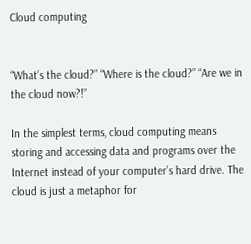Cloud computing


“What’s the cloud?” “Where is the cloud?” “Are we in the cloud now?!”

In the simplest terms, cloud computing means storing and accessing data and programs over the Internet instead of your computer’s hard drive. The cloud is just a metaphor for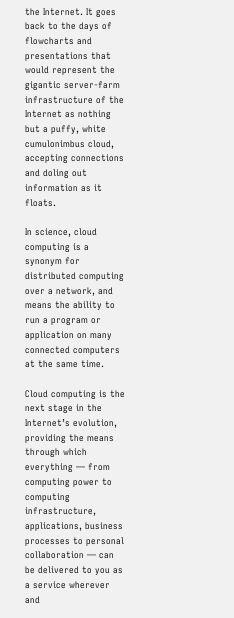the Internet. It goes back to the days of flowcharts and presentations that would represent the gigantic server-farm infrastructure of the Internet as nothing but a puffy, white cumulonimbus cloud, accepting connections and doling out information as it floats.

In science, cloud computing is a synonym for distributed computing over a network, and means the ability to run a program or application on many connected computers at the same time.

Cloud computing is the next stage in the Internet’s evolution, providing the means through which everything — from computing power to computing infrastructure, applications, business processes to personal collaboration — can be delivered to you as a service wherever and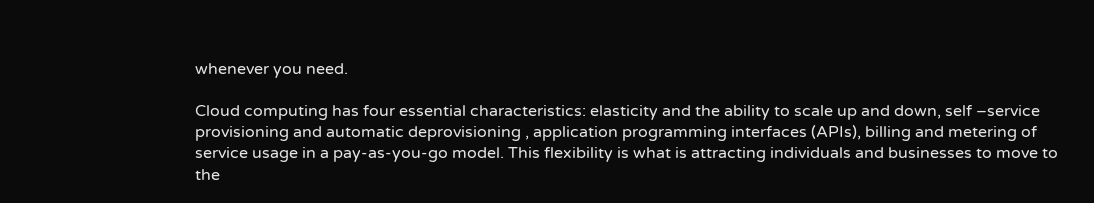whenever you need.

Cloud computing has four essential characteristics: elasticity and the ability to scale up and down, self –service provisioning and automatic deprovisioning , application programming interfaces (APIs), billing and metering of service usage in a pay-as-you-go model. This flexibility is what is attracting individuals and businesses to move to the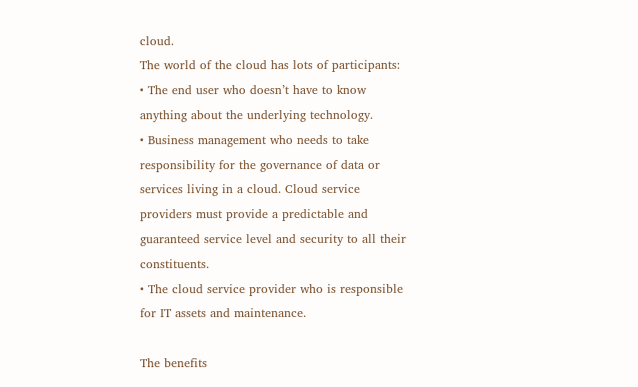cloud.
The world of the cloud has lots of participants:
• The end user who doesn’t have to know anything about the underlying technology.
• Business management who needs to take responsibility for the governance of data or services living in a cloud. Cloud service providers must provide a predictable and guaranteed service level and security to all their constituents.
• The cloud service provider who is responsible for IT assets and maintenance.

The benefits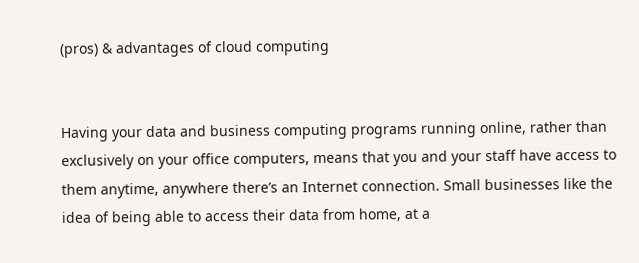(pros) & advantages of cloud computing


Having your data and business computing programs running online, rather than exclusively on your office computers, means that you and your staff have access to them anytime, anywhere there’s an Internet connection. Small businesses like the idea of being able to access their data from home, at a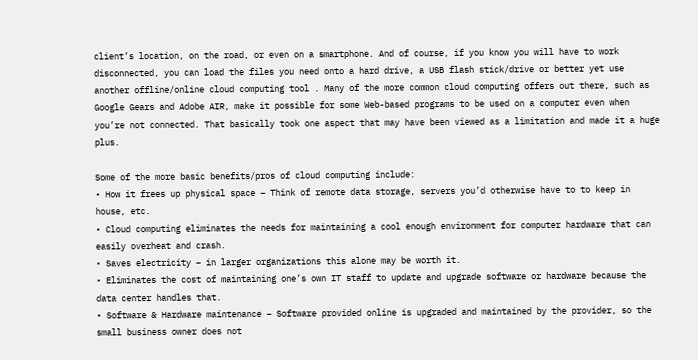client’s location, on the road, or even on a smartphone. And of course, if you know you will have to work disconnected, you can load the files you need onto a hard drive, a USB flash stick/drive or better yet use another offline/online cloud computing tool . Many of the more common cloud computing offers out there, such as Google Gears and Adobe AIR, make it possible for some Web-based programs to be used on a computer even when you’re not connected. That basically took one aspect that may have been viewed as a limitation and made it a huge plus.

Some of the more basic benefits/pros of cloud computing include:
• How it frees up physical space – Think of remote data storage, servers you’d otherwise have to to keep in house, etc.
• Cloud computing eliminates the needs for maintaining a cool enough environment for computer hardware that can easily overheat and crash.
• Saves electricity – in larger organizations this alone may be worth it.
• Eliminates the cost of maintaining one’s own IT staff to update and upgrade software or hardware because the data center handles that.
• Software & Hardware maintenance – Software provided online is upgraded and maintained by the provider, so the small business owner does not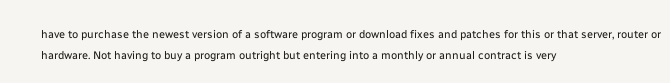have to purchase the newest version of a software program or download fixes and patches for this or that server, router or hardware. Not having to buy a program outright but entering into a monthly or annual contract is very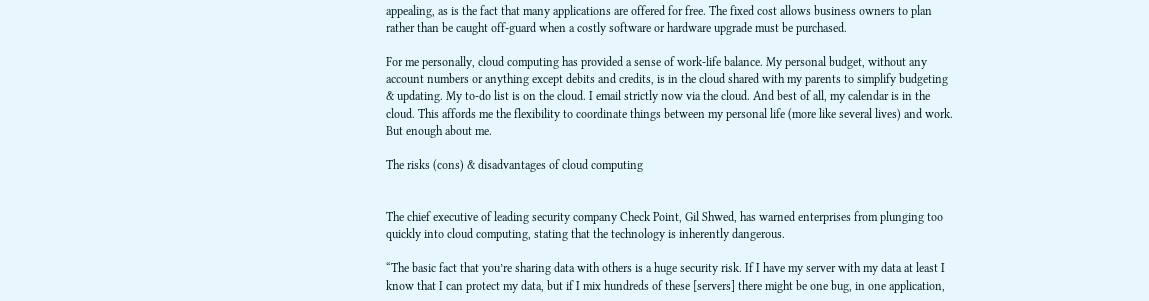appealing, as is the fact that many applications are offered for free. The fixed cost allows business owners to plan rather than be caught off-guard when a costly software or hardware upgrade must be purchased.

For me personally, cloud computing has provided a sense of work-life balance. My personal budget, without any account numbers or anything except debits and credits, is in the cloud shared with my parents to simplify budgeting & updating. My to-do list is on the cloud. I email strictly now via the cloud. And best of all, my calendar is in the cloud. This affords me the flexibility to coordinate things between my personal life (more like several lives) and work. But enough about me.

The risks (cons) & disadvantages of cloud computing


The chief executive of leading security company Check Point, Gil Shwed, has warned enterprises from plunging too quickly into cloud computing, stating that the technology is inherently dangerous.

“The basic fact that you’re sharing data with others is a huge security risk. If I have my server with my data at least I know that I can protect my data, but if I mix hundreds of these [servers] there might be one bug, in one application,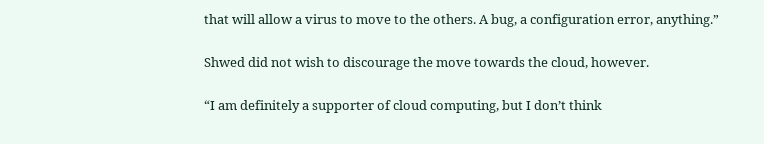that will allow a virus to move to the others. A bug, a configuration error, anything.”

Shwed did not wish to discourage the move towards the cloud, however.

“I am definitely a supporter of cloud computing, but I don’t think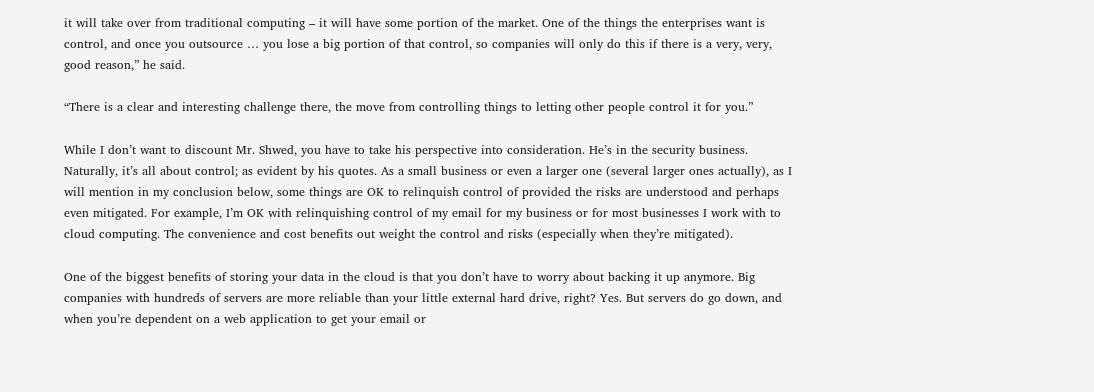it will take over from traditional computing – it will have some portion of the market. One of the things the enterprises want is control, and once you outsource … you lose a big portion of that control, so companies will only do this if there is a very, very, good reason,” he said.

“There is a clear and interesting challenge there, the move from controlling things to letting other people control it for you.”

While I don’t want to discount Mr. Shwed, you have to take his perspective into consideration. He’s in the security business. Naturally, it’s all about control; as evident by his quotes. As a small business or even a larger one (several larger ones actually), as I will mention in my conclusion below, some things are OK to relinquish control of provided the risks are understood and perhaps even mitigated. For example, I’m OK with relinquishing control of my email for my business or for most businesses I work with to cloud computing. The convenience and cost benefits out weight the control and risks (especially when they’re mitigated).

One of the biggest benefits of storing your data in the cloud is that you don’t have to worry about backing it up anymore. Big companies with hundreds of servers are more reliable than your little external hard drive, right? Yes. But servers do go down, and when you’re dependent on a web application to get your email or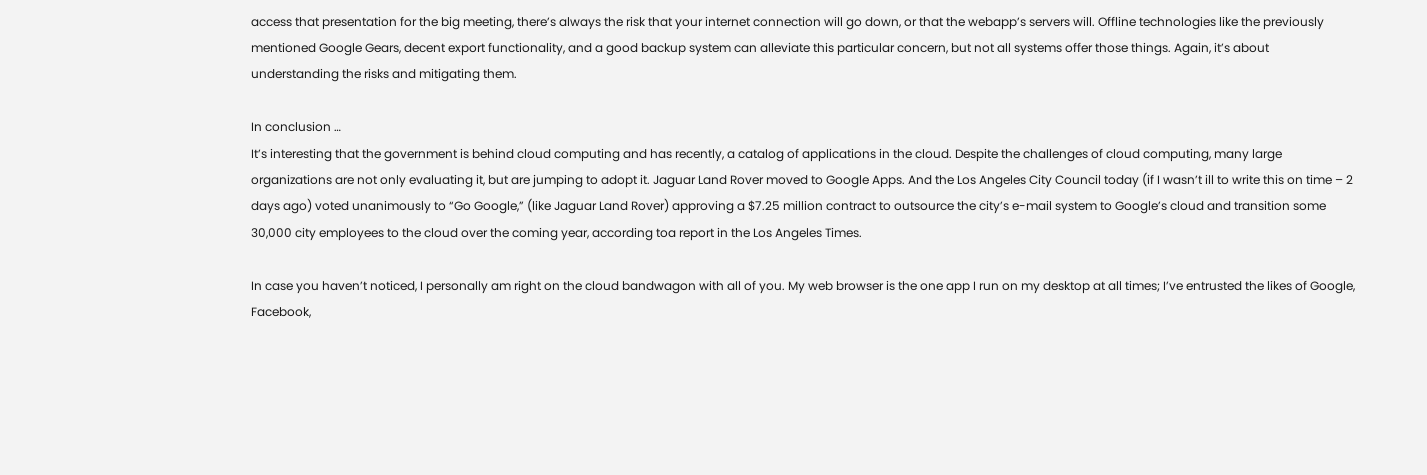access that presentation for the big meeting, there’s always the risk that your internet connection will go down, or that the webapp’s servers will. Offline technologies like the previously mentioned Google Gears, decent export functionality, and a good backup system can alleviate this particular concern, but not all systems offer those things. Again, it’s about understanding the risks and mitigating them.

In conclusion …
It’s interesting that the government is behind cloud computing and has recently, a catalog of applications in the cloud. Despite the challenges of cloud computing, many large organizations are not only evaluating it, but are jumping to adopt it. Jaguar Land Rover moved to Google Apps. And the Los Angeles City Council today (if I wasn’t ill to write this on time – 2 days ago) voted unanimously to “Go Google,” (like Jaguar Land Rover) approving a $7.25 million contract to outsource the city’s e-mail system to Google’s cloud and transition some 30,000 city employees to the cloud over the coming year, according toa report in the Los Angeles Times.

In case you haven’t noticed, I personally am right on the cloud bandwagon with all of you. My web browser is the one app I run on my desktop at all times; I’ve entrusted the likes of Google, Facebook,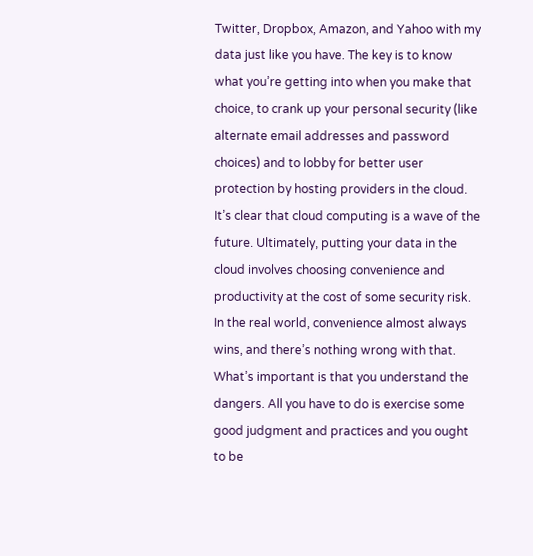Twitter, Dropbox, Amazon, and Yahoo with my data just like you have. The key is to know what you’re getting into when you make that choice, to crank up your personal security (like alternate email addresses and password choices) and to lobby for better user protection by hosting providers in the cloud.
It’s clear that cloud computing is a wave of the future. Ultimately, putting your data in the cloud involves choosing convenience and productivity at the cost of some security risk. In the real world, convenience almost always wins, and there’s nothing wrong with that. What’s important is that you understand the dangers. All you have to do is exercise some good judgment and practices and you ought to be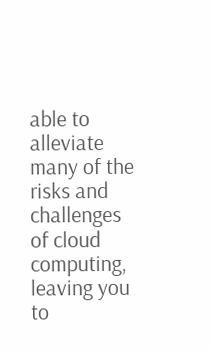able to alleviate many of the risks and challenges of cloud computing, leaving you to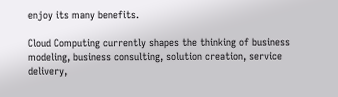enjoy its many benefits.

Cloud Computing currently shapes the thinking of business modeling, business consulting, solution creation, service delivery,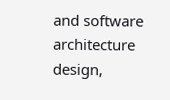and software architecture design,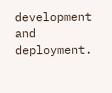development and deployment.